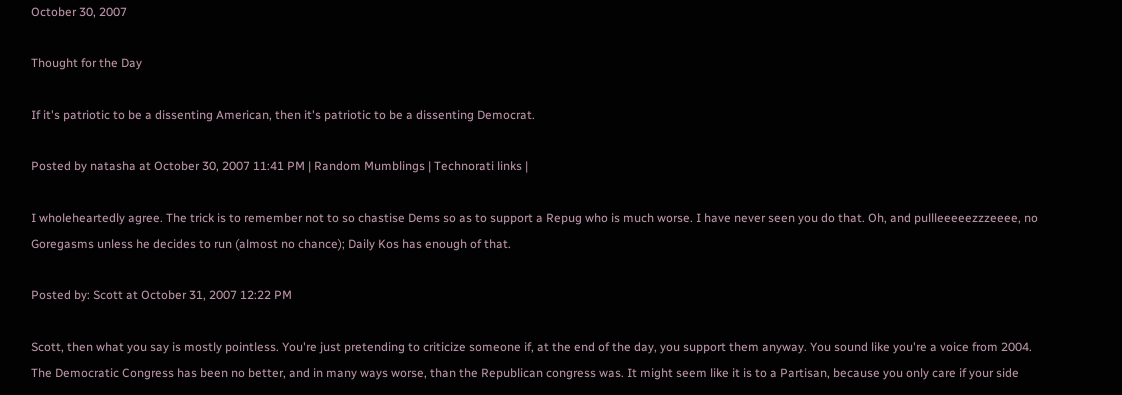October 30, 2007

Thought for the Day

If it's patriotic to be a dissenting American, then it's patriotic to be a dissenting Democrat.

Posted by natasha at October 30, 2007 11:41 PM | Random Mumblings | Technorati links |

I wholeheartedly agree. The trick is to remember not to so chastise Dems so as to support a Repug who is much worse. I have never seen you do that. Oh, and pullleeeeezzzeeee, no Goregasms unless he decides to run (almost no chance); Daily Kos has enough of that.

Posted by: Scott at October 31, 2007 12:22 PM

Scott, then what you say is mostly pointless. You're just pretending to criticize someone if, at the end of the day, you support them anyway. You sound like you're a voice from 2004. The Democratic Congress has been no better, and in many ways worse, than the Republican congress was. It might seem like it is to a Partisan, because you only care if your side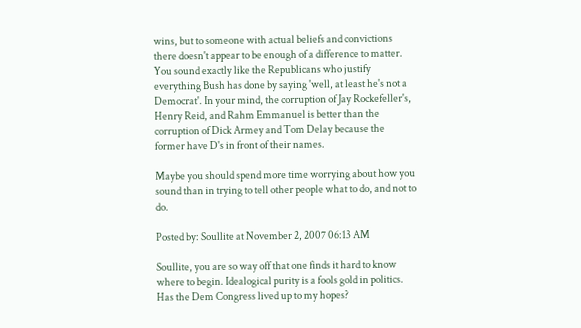wins, but to someone with actual beliefs and convictions there doesn't appear to be enough of a difference to matter. You sound exactly like the Republicans who justify everything Bush has done by saying 'well, at least he's not a Democrat'. In your mind, the corruption of Jay Rockefeller's, Henry Reid, and Rahm Emmanuel is better than the corruption of Dick Armey and Tom Delay because the former have D's in front of their names.

Maybe you should spend more time worrying about how you sound than in trying to tell other people what to do, and not to do.

Posted by: Soullite at November 2, 2007 06:13 AM

Soullite, you are so way off that one finds it hard to know where to begin. Idealogical purity is a fools gold in politics. Has the Dem Congress lived up to my hopes?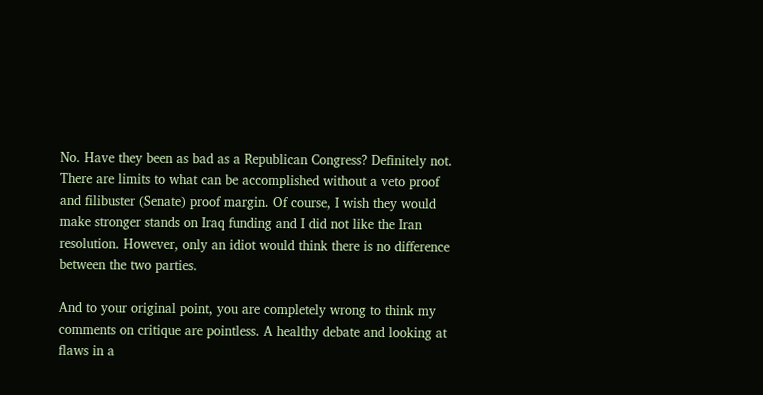No. Have they been as bad as a Republican Congress? Definitely not. There are limits to what can be accomplished without a veto proof and filibuster (Senate) proof margin. Of course, I wish they would make stronger stands on Iraq funding and I did not like the Iran resolution. However, only an idiot would think there is no difference between the two parties.

And to your original point, you are completely wrong to think my comments on critique are pointless. A healthy debate and looking at flaws in a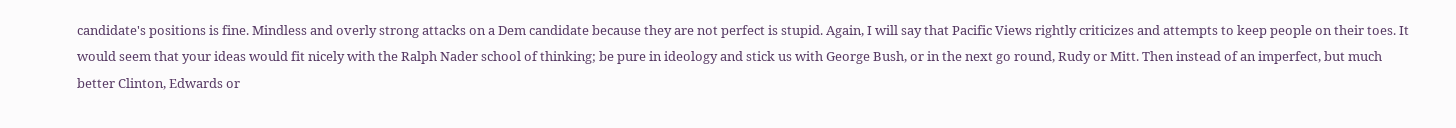candidate's positions is fine. Mindless and overly strong attacks on a Dem candidate because they are not perfect is stupid. Again, I will say that Pacific Views rightly criticizes and attempts to keep people on their toes. It would seem that your ideas would fit nicely with the Ralph Nader school of thinking; be pure in ideology and stick us with George Bush, or in the next go round, Rudy or Mitt. Then instead of an imperfect, but much better Clinton, Edwards or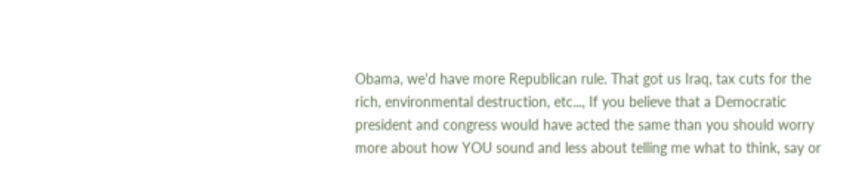Obama, we'd have more Republican rule. That got us Iraq, tax cuts for the rich, environmental destruction, etc..., If you believe that a Democratic president and congress would have acted the same than you should worry more about how YOU sound and less about telling me what to think, say or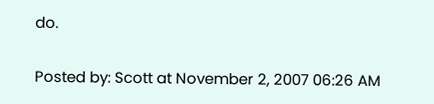do.

Posted by: Scott at November 2, 2007 06:26 AM